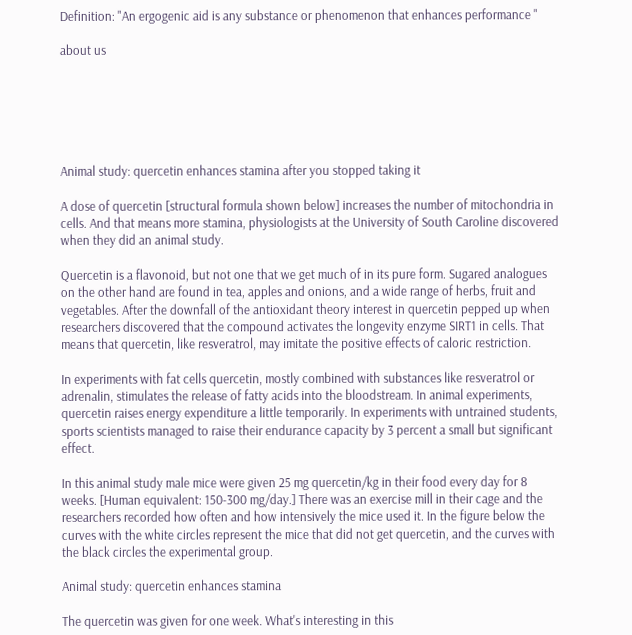Definition: "An ergogenic aid is any substance or phenomenon that enhances performance "

about us






Animal study: quercetin enhances stamina after you stopped taking it

A dose of quercetin [structural formula shown below] increases the number of mitochondria in cells. And that means more stamina, physiologists at the University of South Caroline discovered when they did an animal study.

Quercetin is a flavonoid, but not one that we get much of in its pure form. Sugared analogues on the other hand are found in tea, apples and onions, and a wide range of herbs, fruit and vegetables. After the downfall of the antioxidant theory interest in quercetin pepped up when researchers discovered that the compound activates the longevity enzyme SIRT1 in cells. That means that quercetin, like resveratrol, may imitate the positive effects of caloric restriction.

In experiments with fat cells quercetin, mostly combined with substances like resveratrol or adrenalin, stimulates the release of fatty acids into the bloodstream. In animal experiments, quercetin raises energy expenditure a little temporarily. In experiments with untrained students, sports scientists managed to raise their endurance capacity by 3 percent a small but significant effect.

In this animal study male mice were given 25 mg quercetin/kg in their food every day for 8 weeks. [Human equivalent: 150-300 mg/day.] There was an exercise mill in their cage and the researchers recorded how often and how intensively the mice used it. In the figure below the curves with the white circles represent the mice that did not get quercetin, and the curves with the black circles the experimental group.

Animal study: quercetin enhances stamina

The quercetin was given for one week. What's interesting in this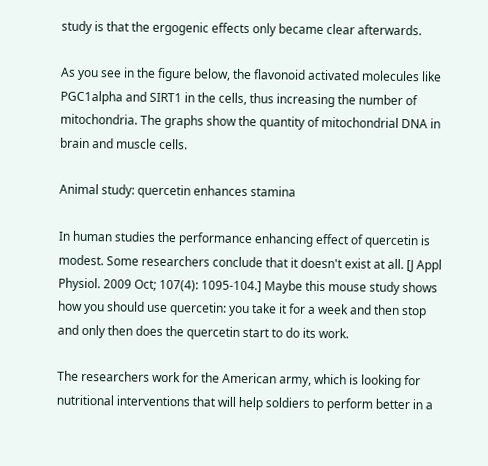study is that the ergogenic effects only became clear afterwards.

As you see in the figure below, the flavonoid activated molecules like PGC1alpha and SIRT1 in the cells, thus increasing the number of mitochondria. The graphs show the quantity of mitochondrial DNA in brain and muscle cells.

Animal study: quercetin enhances stamina

In human studies the performance enhancing effect of quercetin is modest. Some researchers conclude that it doesn't exist at all. [J Appl Physiol. 2009 Oct; 107(4): 1095-104.] Maybe this mouse study shows how you should use quercetin: you take it for a week and then stop and only then does the quercetin start to do its work.

The researchers work for the American army, which is looking for nutritional interventions that will help soldiers to perform better in a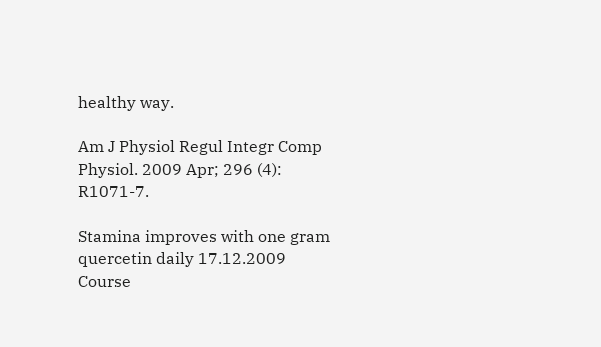healthy way.

Am J Physiol Regul Integr Comp Physiol. 2009 Apr; 296 (4): R1071-7.

Stamina improves with one gram quercetin daily 17.12.2009
Course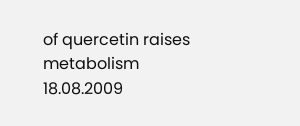of quercetin raises metabolism 18.08.2009